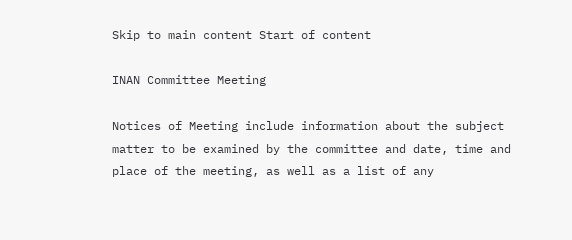Skip to main content Start of content

INAN Committee Meeting

Notices of Meeting include information about the subject matter to be examined by the committee and date, time and place of the meeting, as well as a list of any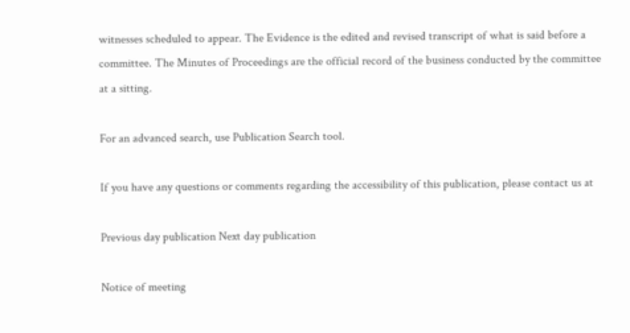witnesses scheduled to appear. The Evidence is the edited and revised transcript of what is said before a committee. The Minutes of Proceedings are the official record of the business conducted by the committee at a sitting.

For an advanced search, use Publication Search tool.

If you have any questions or comments regarding the accessibility of this publication, please contact us at

Previous day publication Next day publication

Notice of meeting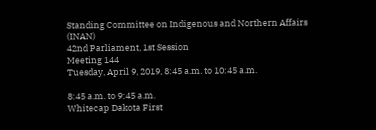Standing Committee on Indigenous and Northern Affairs (INAN)
42nd Parliament, 1st Session
Meeting 144
Tuesday, April 9, 2019, 8:45 a.m. to 10:45 a.m.

8:45 a.m. to 9:45 a.m.
Whitecap Dakota First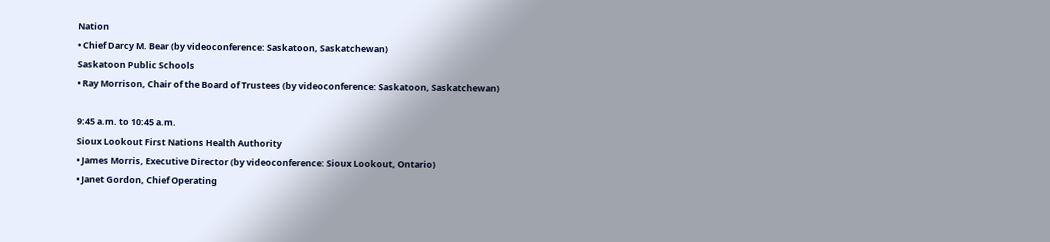Nation
• Chief Darcy M. Bear (by videoconference: Saskatoon, Saskatchewan)
Saskatoon Public Schools
• Ray Morrison, Chair of the Board of Trustees (by videoconference: Saskatoon, Saskatchewan)

9:45 a.m. to 10:45 a.m.
Sioux Lookout First Nations Health Authority
• James Morris, Executive Director (by videoconference: Sioux Lookout, Ontario)
• Janet Gordon, Chief Operating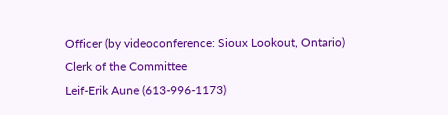Officer (by videoconference: Sioux Lookout, Ontario)
Clerk of the Committee
Leif-Erik Aune (613-996-1173)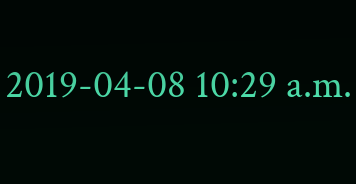2019-04-08 10:29 a.m.